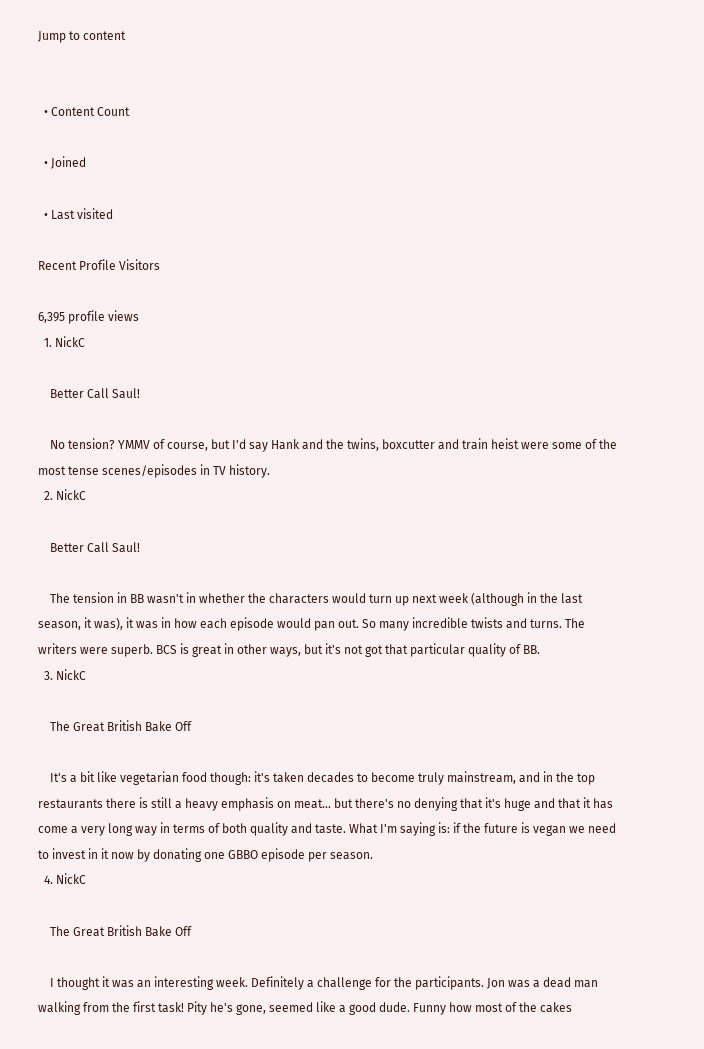Jump to content


  • Content Count

  • Joined

  • Last visited

Recent Profile Visitors

6,395 profile views
  1. NickC

    Better Call Saul!

    No tension? YMMV of course, but I'd say Hank and the twins, boxcutter and train heist were some of the most tense scenes/episodes in TV history.
  2. NickC

    Better Call Saul!

    The tension in BB wasn't in whether the characters would turn up next week (although in the last season, it was), it was in how each episode would pan out. So many incredible twists and turns. The writers were superb. BCS is great in other ways, but it's not got that particular quality of BB.
  3. NickC

    The Great British Bake Off

    It's a bit like vegetarian food though: it's taken decades to become truly mainstream, and in the top restaurants there is still a heavy emphasis on meat... but there's no denying that it's huge and that it has come a very long way in terms of both quality and taste. What I'm saying is: if the future is vegan we need to invest in it now by donating one GBBO episode per season.
  4. NickC

    The Great British Bake Off

    I thought it was an interesting week. Definitely a challenge for the participants. Jon was a dead man walking from the first task! Pity he's gone, seemed like a good dude. Funny how most of the cakes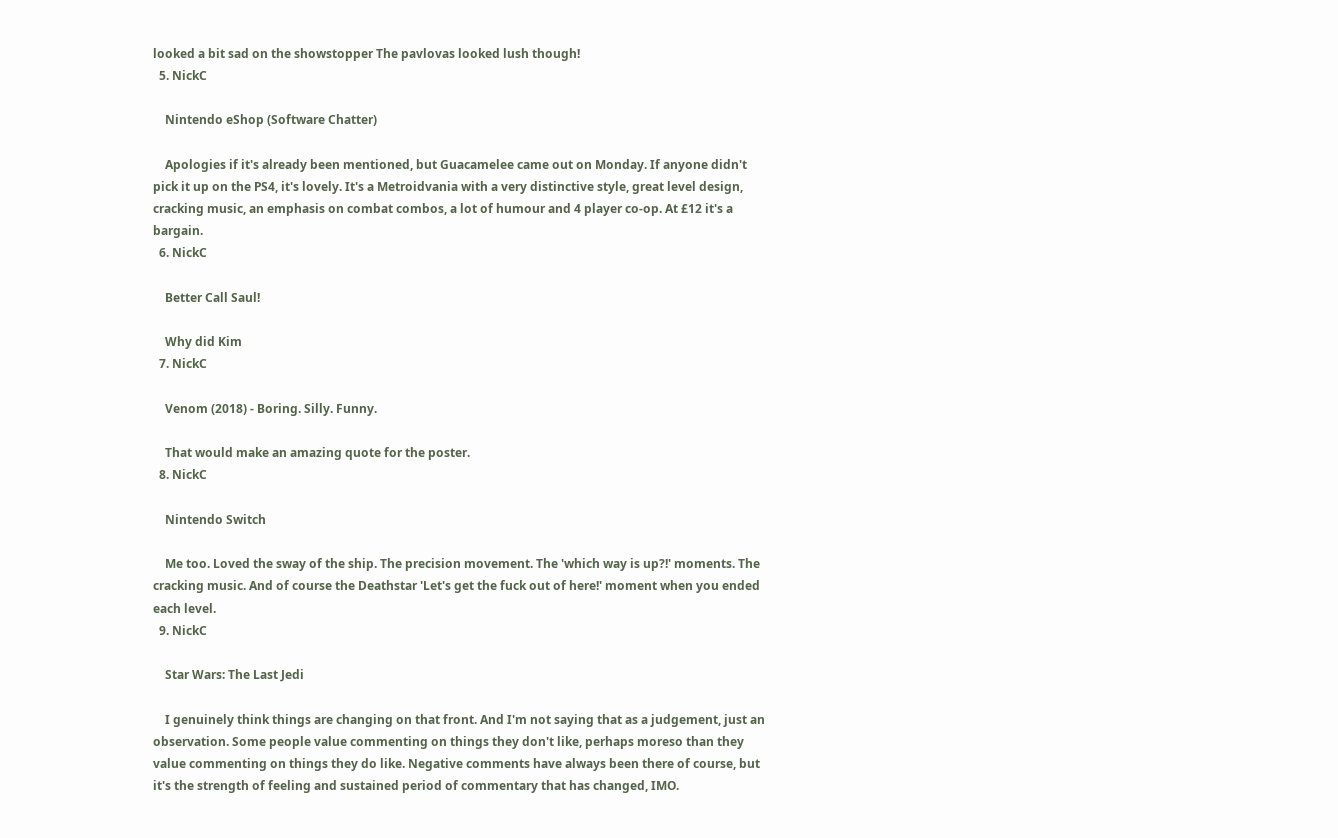looked a bit sad on the showstopper The pavlovas looked lush though!
  5. NickC

    Nintendo eShop (Software Chatter)

    Apologies if it's already been mentioned, but Guacamelee came out on Monday. If anyone didn't pick it up on the PS4, it's lovely. It's a Metroidvania with a very distinctive style, great level design, cracking music, an emphasis on combat combos, a lot of humour and 4 player co-op. At £12 it's a bargain.
  6. NickC

    Better Call Saul!

    Why did Kim
  7. NickC

    Venom (2018) - Boring. Silly. Funny.

    That would make an amazing quote for the poster.
  8. NickC

    Nintendo Switch

    Me too. Loved the sway of the ship. The precision movement. The 'which way is up?!' moments. The cracking music. And of course the Deathstar 'Let's get the fuck out of here!' moment when you ended each level.
  9. NickC

    Star Wars: The Last Jedi

    I genuinely think things are changing on that front. And I'm not saying that as a judgement, just an observation. Some people value commenting on things they don't like, perhaps moreso than they value commenting on things they do like. Negative comments have always been there of course, but it's the strength of feeling and sustained period of commentary that has changed, IMO.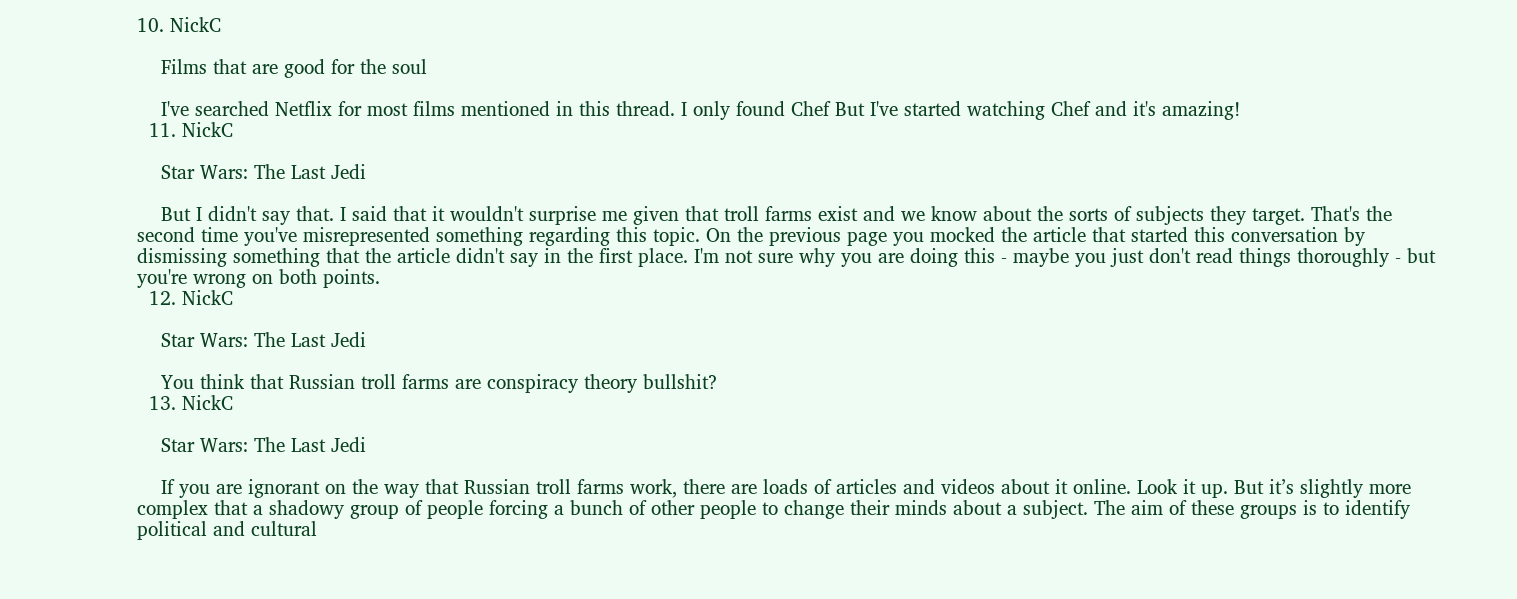10. NickC

    Films that are good for the soul

    I've searched Netflix for most films mentioned in this thread. I only found Chef But I've started watching Chef and it's amazing!
  11. NickC

    Star Wars: The Last Jedi

    But I didn't say that. I said that it wouldn't surprise me given that troll farms exist and we know about the sorts of subjects they target. That's the second time you've misrepresented something regarding this topic. On the previous page you mocked the article that started this conversation by dismissing something that the article didn't say in the first place. I'm not sure why you are doing this - maybe you just don't read things thoroughly - but you're wrong on both points.
  12. NickC

    Star Wars: The Last Jedi

    You think that Russian troll farms are conspiracy theory bullshit?
  13. NickC

    Star Wars: The Last Jedi

    If you are ignorant on the way that Russian troll farms work, there are loads of articles and videos about it online. Look it up. But it’s slightly more complex that a shadowy group of people forcing a bunch of other people to change their minds about a subject. The aim of these groups is to identify political and cultural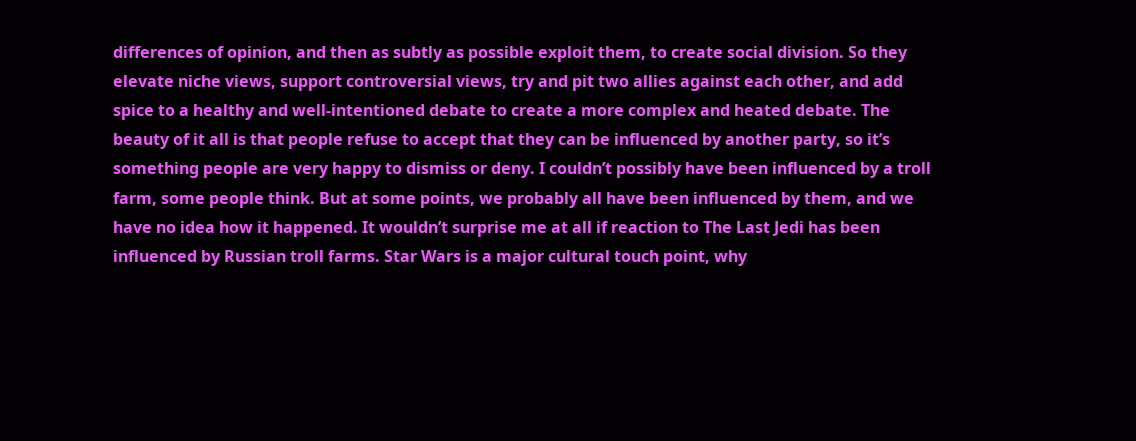differences of opinion, and then as subtly as possible exploit them, to create social division. So they elevate niche views, support controversial views, try and pit two allies against each other, and add spice to a healthy and well-intentioned debate to create a more complex and heated debate. The beauty of it all is that people refuse to accept that they can be influenced by another party, so it’s something people are very happy to dismiss or deny. I couldn’t possibly have been influenced by a troll farm, some people think. But at some points, we probably all have been influenced by them, and we have no idea how it happened. It wouldn’t surprise me at all if reaction to The Last Jedi has been influenced by Russian troll farms. Star Wars is a major cultural touch point, why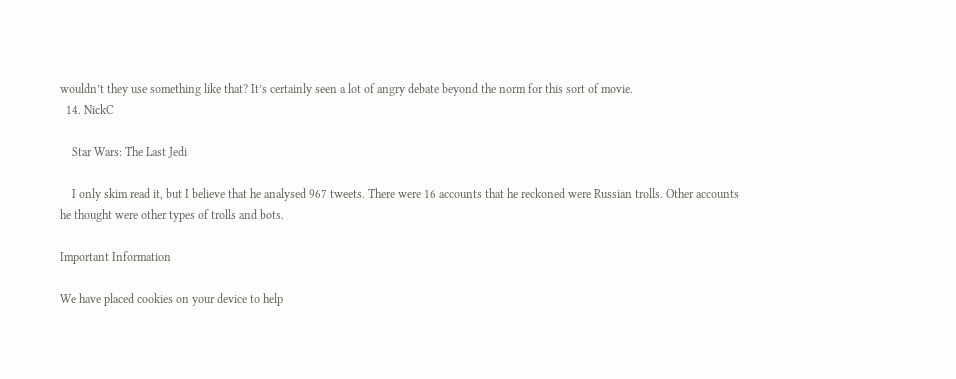wouldn’t they use something like that? It’s certainly seen a lot of angry debate beyond the norm for this sort of movie.
  14. NickC

    Star Wars: The Last Jedi

    I only skim read it, but I believe that he analysed 967 tweets. There were 16 accounts that he reckoned were Russian trolls. Other accounts he thought were other types of trolls and bots.

Important Information

We have placed cookies on your device to help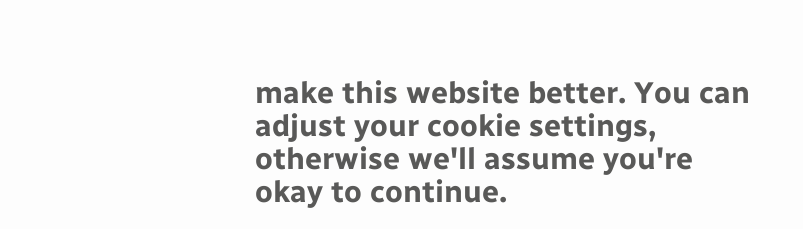make this website better. You can adjust your cookie settings, otherwise we'll assume you're okay to continue.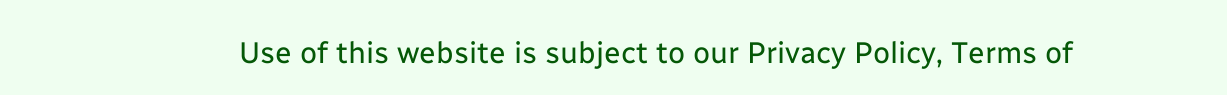Use of this website is subject to our Privacy Policy, Terms of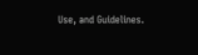Use, and Guidelines.